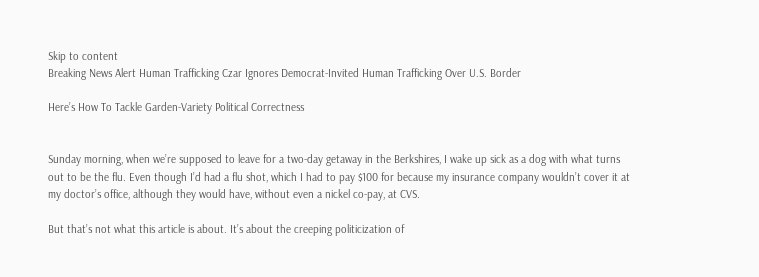Skip to content
Breaking News Alert Human Trafficking Czar Ignores Democrat-Invited Human Trafficking Over U.S. Border

Here’s How To Tackle Garden-Variety Political Correctness


Sunday morning, when we’re supposed to leave for a two-day getaway in the Berkshires, I wake up sick as a dog with what turns out to be the flu. Even though I’d had a flu shot, which I had to pay $100 for because my insurance company wouldn’t cover it at my doctor’s office, although they would have, without even a nickel co-pay, at CVS.

But that’s not what this article is about. It’s about the creeping politicization of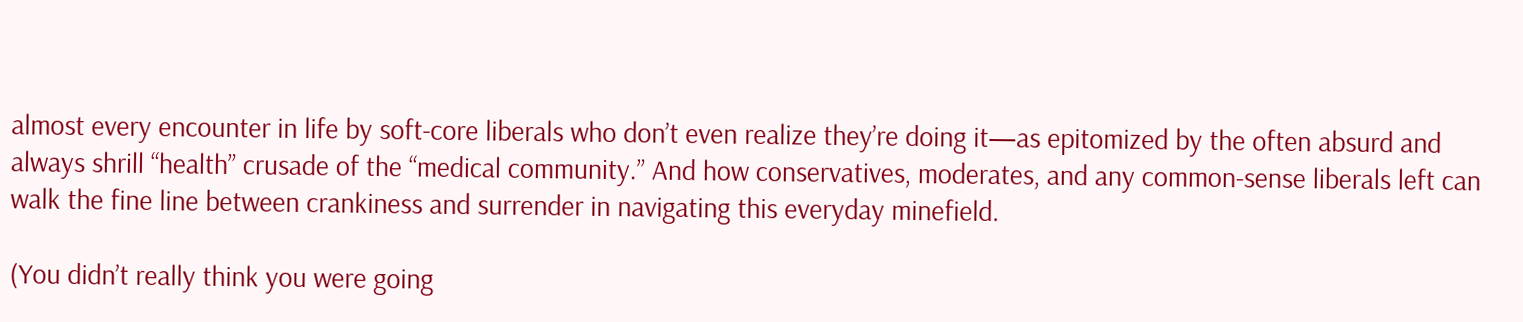almost every encounter in life by soft-core liberals who don’t even realize they’re doing it—as epitomized by the often absurd and always shrill “health” crusade of the “medical community.” And how conservatives, moderates, and any common-sense liberals left can walk the fine line between crankiness and surrender in navigating this everyday minefield.

(You didn’t really think you were going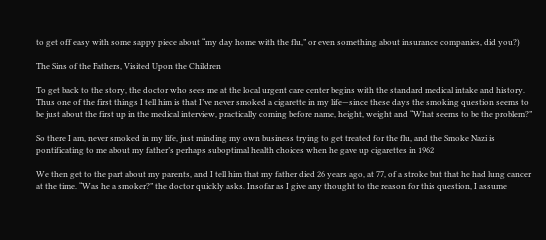to get off easy with some sappy piece about “my day home with the flu,” or even something about insurance companies, did you?)

The Sins of the Fathers, Visited Upon the Children

To get back to the story, the doctor who sees me at the local urgent care center begins with the standard medical intake and history. Thus one of the first things I tell him is that I’ve never smoked a cigarette in my life—since these days the smoking question seems to be just about the first up in the medical interview, practically coming before name, height, weight and “What seems to be the problem?”

So there I am, never smoked in my life, just minding my own business trying to get treated for the flu, and the Smoke Nazi is pontificating to me about my father’s perhaps suboptimal health choices when he gave up cigarettes in 1962

We then get to the part about my parents, and I tell him that my father died 26 years ago, at 77, of a stroke but that he had lung cancer at the time. “Was he a smoker?” the doctor quickly asks. Insofar as I give any thought to the reason for this question, I assume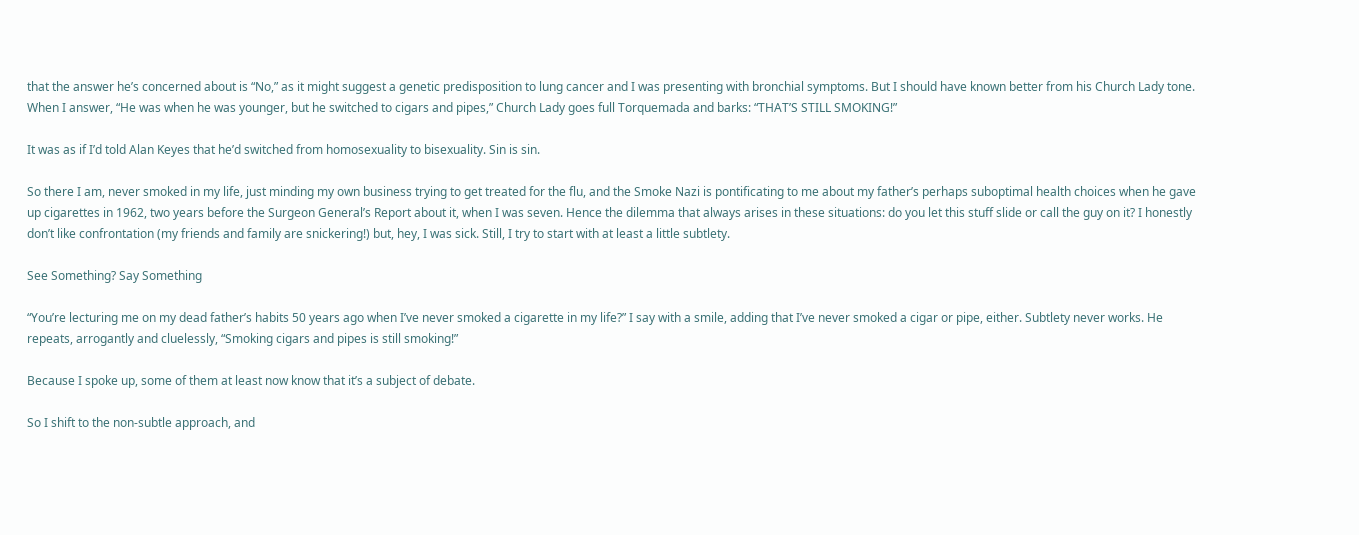that the answer he’s concerned about is “No,” as it might suggest a genetic predisposition to lung cancer and I was presenting with bronchial symptoms. But I should have known better from his Church Lady tone. When I answer, “He was when he was younger, but he switched to cigars and pipes,” Church Lady goes full Torquemada and barks: “THAT’S STILL SMOKING!”

It was as if I’d told Alan Keyes that he’d switched from homosexuality to bisexuality. Sin is sin.

So there I am, never smoked in my life, just minding my own business trying to get treated for the flu, and the Smoke Nazi is pontificating to me about my father’s perhaps suboptimal health choices when he gave up cigarettes in 1962, two years before the Surgeon General’s Report about it, when I was seven. Hence the dilemma that always arises in these situations: do you let this stuff slide or call the guy on it? I honestly don’t like confrontation (my friends and family are snickering!) but, hey, I was sick. Still, I try to start with at least a little subtlety.

See Something? Say Something

“You’re lecturing me on my dead father’s habits 50 years ago when I’ve never smoked a cigarette in my life?” I say with a smile, adding that I’ve never smoked a cigar or pipe, either. Subtlety never works. He repeats, arrogantly and cluelessly, “Smoking cigars and pipes is still smoking!”

Because I spoke up, some of them at least now know that it’s a subject of debate.

So I shift to the non-subtle approach, and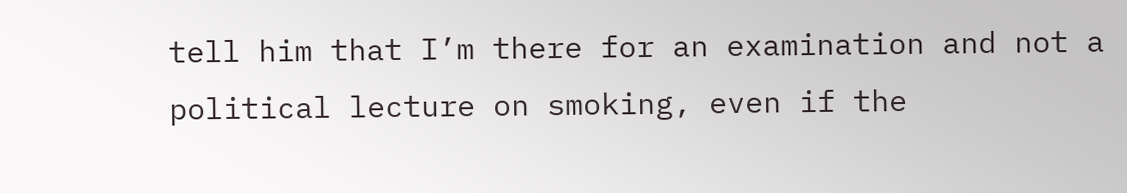tell him that I’m there for an examination and not a political lecture on smoking, even if the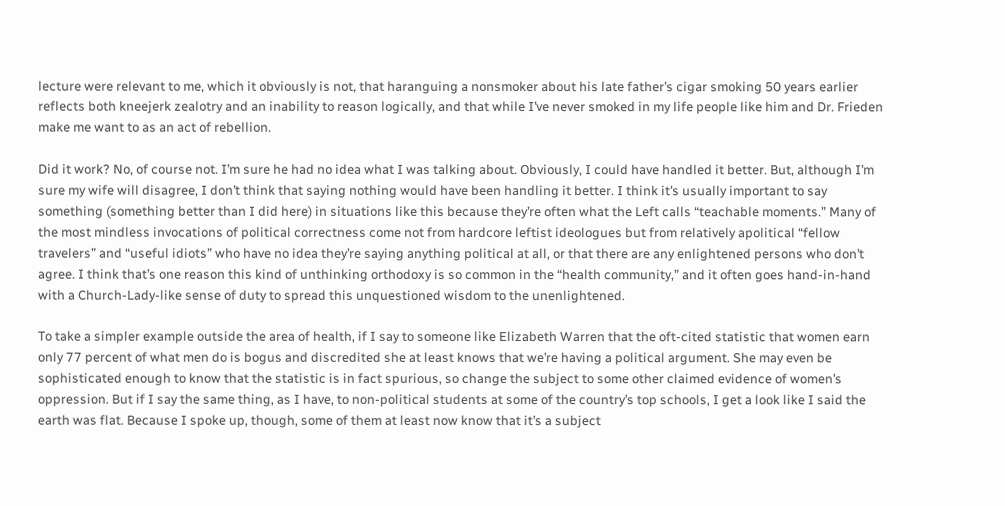lecture were relevant to me, which it obviously is not, that haranguing a nonsmoker about his late father’s cigar smoking 50 years earlier reflects both kneejerk zealotry and an inability to reason logically, and that while I’ve never smoked in my life people like him and Dr. Frieden make me want to as an act of rebellion.

Did it work? No, of course not. I’m sure he had no idea what I was talking about. Obviously, I could have handled it better. But, although I’m sure my wife will disagree, I don’t think that saying nothing would have been handling it better. I think it’s usually important to say something (something better than I did here) in situations like this because they’re often what the Left calls “teachable moments.” Many of the most mindless invocations of political correctness come not from hardcore leftist ideologues but from relatively apolitical “fellow travelers” and “useful idiots” who have no idea they’re saying anything political at all, or that there are any enlightened persons who don’t agree. I think that’s one reason this kind of unthinking orthodoxy is so common in the “health community,” and it often goes hand-in-hand with a Church-Lady-like sense of duty to spread this unquestioned wisdom to the unenlightened.

To take a simpler example outside the area of health, if I say to someone like Elizabeth Warren that the oft-cited statistic that women earn only 77 percent of what men do is bogus and discredited she at least knows that we’re having a political argument. She may even be sophisticated enough to know that the statistic is in fact spurious, so change the subject to some other claimed evidence of women’s oppression. But if I say the same thing, as I have, to non-political students at some of the country’s top schools, I get a look like I said the earth was flat. Because I spoke up, though, some of them at least now know that it’s a subject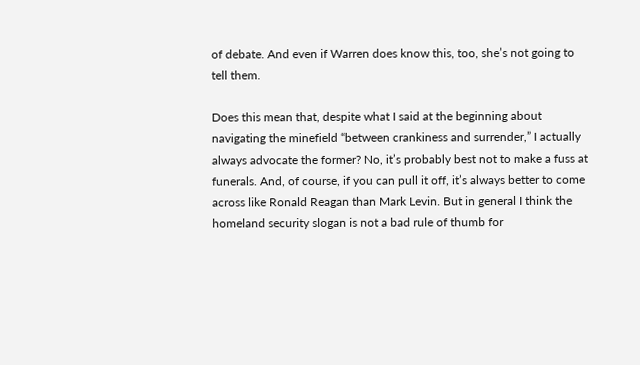of debate. And even if Warren does know this, too, she’s not going to tell them.

Does this mean that, despite what I said at the beginning about navigating the minefield “between crankiness and surrender,” I actually always advocate the former? No, it’s probably best not to make a fuss at funerals. And, of course, if you can pull it off, it’s always better to come across like Ronald Reagan than Mark Levin. But in general I think the homeland security slogan is not a bad rule of thumb for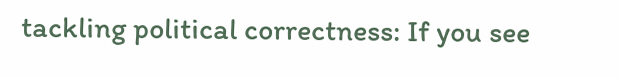tackling political correctness: If you see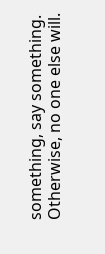something, say something. Otherwise, no one else will.